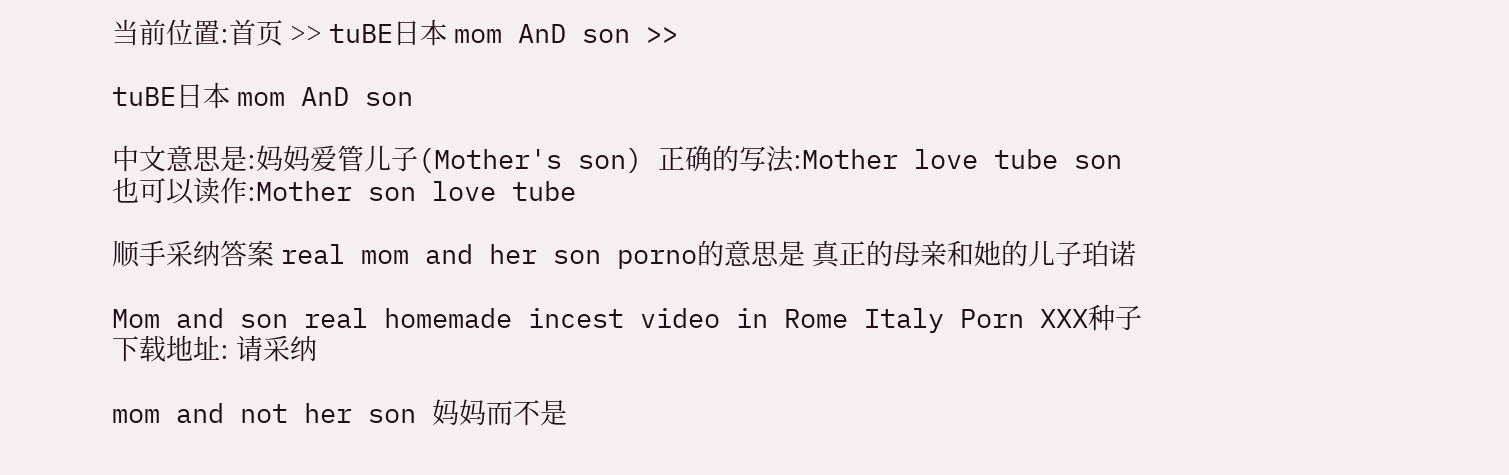当前位置:首页 >> tuBE日本 mom AnD son >>

tuBE日本 mom AnD son

中文意思是:妈妈爱管儿子(Mother's son) 正确的写法:Mother love tube son 也可以读作:Mother son love tube

顺手采纳答案 real mom and her son porno的意思是 真正的母亲和她的儿子珀诺

Mom and son real homemade incest video in Rome Italy Porn XXX种子下载地址: 请采纳

mom and not her son 妈妈而不是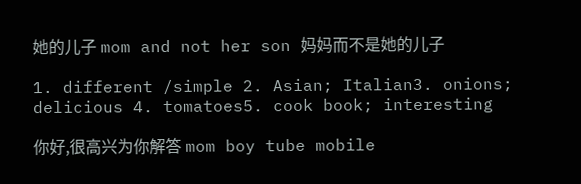她的儿子 mom and not her son 妈妈而不是她的儿子

1. different /simple 2. Asian; Italian3. onions; delicious 4. tomatoes5. cook book; interesting

你好,很高兴为你解答 mom boy tube mobile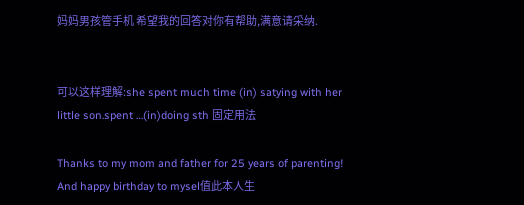妈妈男孩管手机 希望我的回答对你有帮助,满意请采纳.


可以这样理解:she spent much time (in) satying with her little son.spent …(in)doing sth 固定用法

Thanks to my mom and father for 25 years of parenting! And happy birthday to mysel值此本人生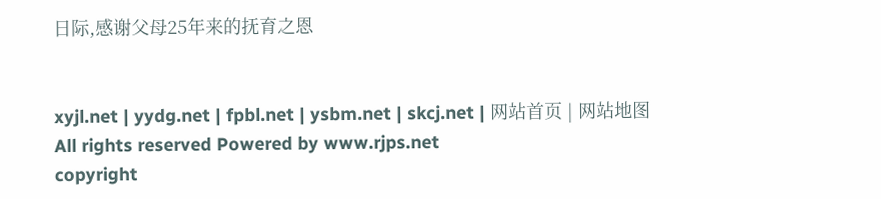日际,感谢父母25年来的抚育之恩


xyjl.net | yydg.net | fpbl.net | ysbm.net | skcj.net | 网站首页 | 网站地图
All rights reserved Powered by www.rjps.net
copyright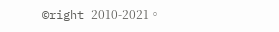©right 2010-2021。